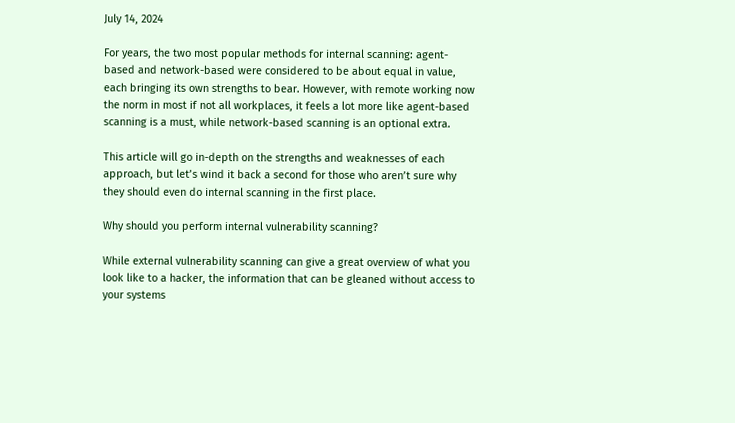July 14, 2024

For years, the two most popular methods for internal scanning: agent-based and network-based were considered to be about equal in value, each bringing its own strengths to bear. However, with remote working now the norm in most if not all workplaces, it feels a lot more like agent-based scanning is a must, while network-based scanning is an optional extra.

This article will go in-depth on the strengths and weaknesses of each approach, but let’s wind it back a second for those who aren’t sure why they should even do internal scanning in the first place.

Why should you perform internal vulnerability scanning?

While external vulnerability scanning can give a great overview of what you look like to a hacker, the information that can be gleaned without access to your systems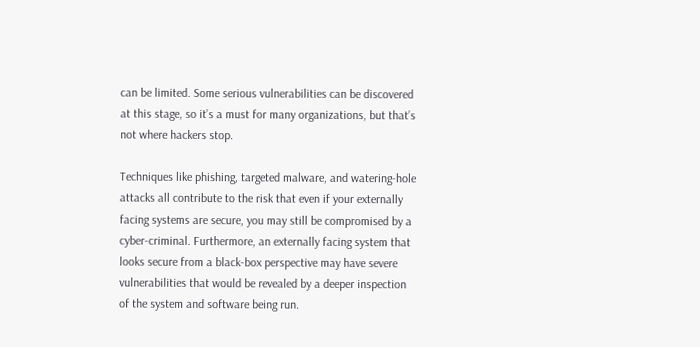can be limited. Some serious vulnerabilities can be discovered at this stage, so it’s a must for many organizations, but that’s not where hackers stop.

Techniques like phishing, targeted malware, and watering-hole attacks all contribute to the risk that even if your externally facing systems are secure, you may still be compromised by a cyber-criminal. Furthermore, an externally facing system that looks secure from a black-box perspective may have severe vulnerabilities that would be revealed by a deeper inspection of the system and software being run.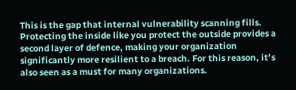This is the gap that internal vulnerability scanning fills. Protecting the inside like you protect the outside provides a second layer of defence, making your organization significantly more resilient to a breach. For this reason, it’s also seen as a must for many organizations.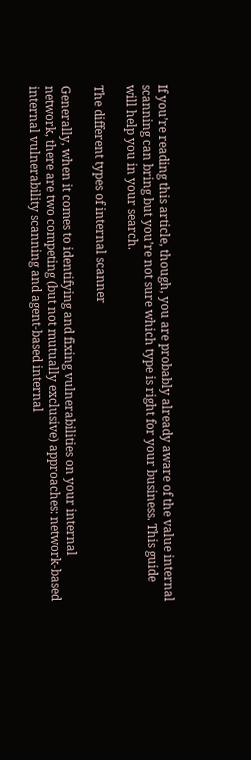If you’re reading this article, though, you are probably already aware of the value internal scanning can bring but you’re not sure which type is right for your business. This guide will help you in your search.

The different types of internal scanner

Generally, when it comes to identifying and fixing vulnerabilities on your internal network, there are two competing (but not mutually exclusive) approaches: network-based internal vulnerability scanning and agent-based internal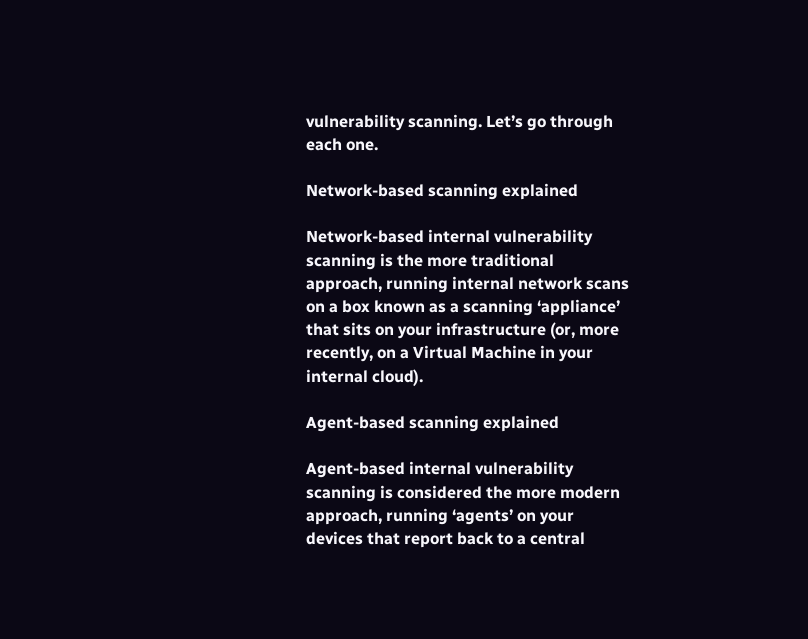vulnerability scanning. Let’s go through each one.

Network-based scanning explained

Network-based internal vulnerability scanning is the more traditional approach, running internal network scans on a box known as a scanning ‘appliance’ that sits on your infrastructure (or, more recently, on a Virtual Machine in your internal cloud).

Agent-based scanning explained

Agent-based internal vulnerability scanning is considered the more modern approach, running ‘agents’ on your devices that report back to a central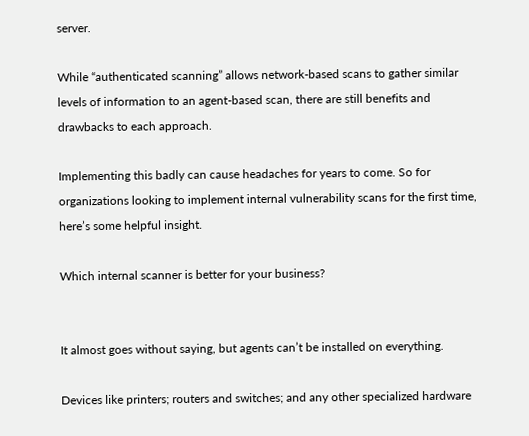server.

While “authenticated scanning” allows network-based scans to gather similar levels of information to an agent-based scan, there are still benefits and drawbacks to each approach.

Implementing this badly can cause headaches for years to come. So for organizations looking to implement internal vulnerability scans for the first time, here’s some helpful insight.

Which internal scanner is better for your business?


It almost goes without saying, but agents can’t be installed on everything.

Devices like printers; routers and switches; and any other specialized hardware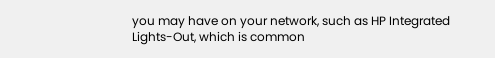you may have on your network, such as HP Integrated Lights-Out, which is common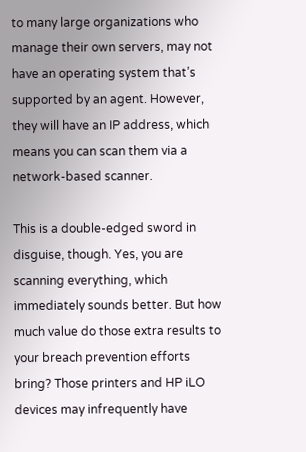to many large organizations who manage their own servers, may not have an operating system that’s supported by an agent. However, they will have an IP address, which means you can scan them via a network-based scanner.

This is a double-edged sword in disguise, though. Yes, you are scanning everything, which immediately sounds better. But how much value do those extra results to your breach prevention efforts bring? Those printers and HP iLO devices may infrequently have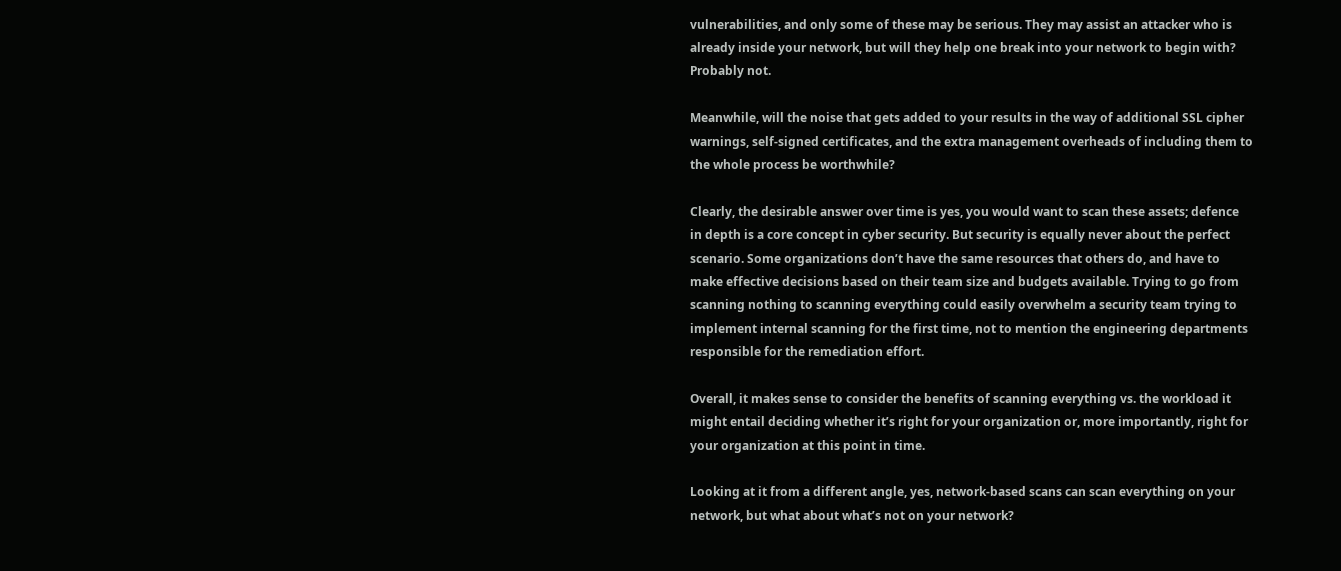vulnerabilities, and only some of these may be serious. They may assist an attacker who is already inside your network, but will they help one break into your network to begin with? Probably not.

Meanwhile, will the noise that gets added to your results in the way of additional SSL cipher warnings, self-signed certificates, and the extra management overheads of including them to the whole process be worthwhile?

Clearly, the desirable answer over time is yes, you would want to scan these assets; defence in depth is a core concept in cyber security. But security is equally never about the perfect scenario. Some organizations don’t have the same resources that others do, and have to make effective decisions based on their team size and budgets available. Trying to go from scanning nothing to scanning everything could easily overwhelm a security team trying to implement internal scanning for the first time, not to mention the engineering departments responsible for the remediation effort.

Overall, it makes sense to consider the benefits of scanning everything vs. the workload it might entail deciding whether it’s right for your organization or, more importantly, right for your organization at this point in time.

Looking at it from a different angle, yes, network-based scans can scan everything on your network, but what about what’s not on your network?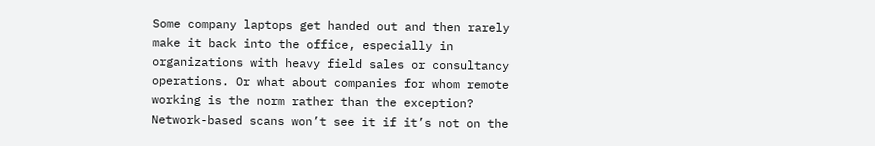Some company laptops get handed out and then rarely make it back into the office, especially in organizations with heavy field sales or consultancy operations. Or what about companies for whom remote working is the norm rather than the exception? Network-based scans won’t see it if it’s not on the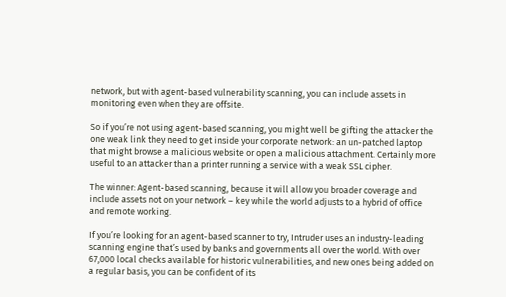network, but with agent-based vulnerability scanning, you can include assets in monitoring even when they are offsite.

So if you’re not using agent-based scanning, you might well be gifting the attacker the one weak link they need to get inside your corporate network: an un-patched laptop that might browse a malicious website or open a malicious attachment. Certainly more useful to an attacker than a printer running a service with a weak SSL cipher.

The winner: Agent-based scanning, because it will allow you broader coverage and include assets not on your network – key while the world adjusts to a hybrid of office and remote working.

If you’re looking for an agent-based scanner to try, Intruder uses an industry-leading scanning engine that’s used by banks and governments all over the world. With over 67,000 local checks available for historic vulnerabilities, and new ones being added on a regular basis, you can be confident of its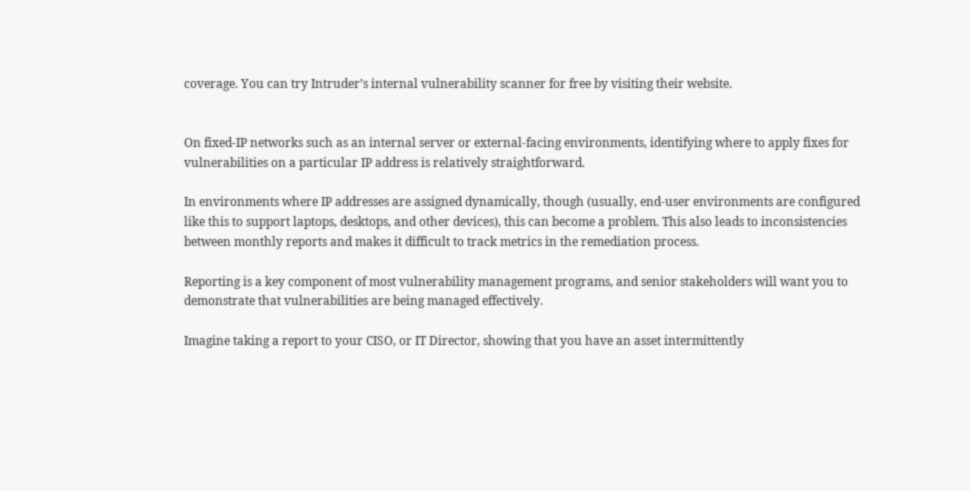coverage. You can try Intruder’s internal vulnerability scanner for free by visiting their website.


On fixed-IP networks such as an internal server or external-facing environments, identifying where to apply fixes for vulnerabilities on a particular IP address is relatively straightforward.

In environments where IP addresses are assigned dynamically, though (usually, end-user environments are configured like this to support laptops, desktops, and other devices), this can become a problem. This also leads to inconsistencies between monthly reports and makes it difficult to track metrics in the remediation process.

Reporting is a key component of most vulnerability management programs, and senior stakeholders will want you to demonstrate that vulnerabilities are being managed effectively.

Imagine taking a report to your CISO, or IT Director, showing that you have an asset intermittently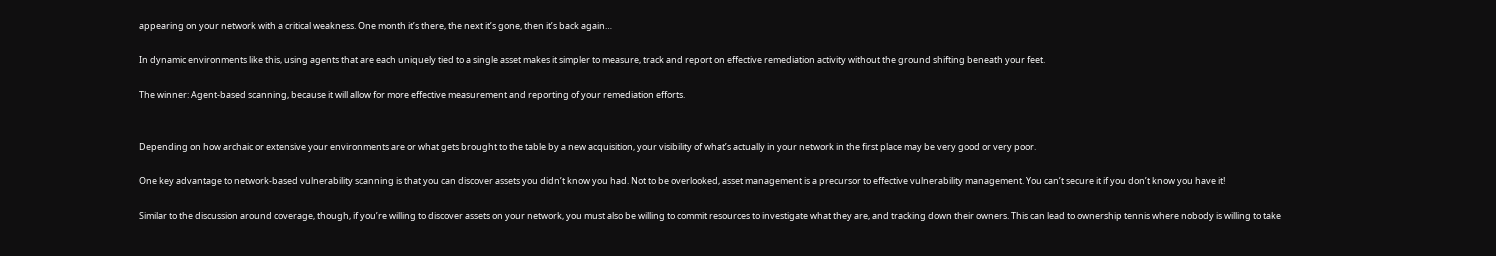appearing on your network with a critical weakness. One month it’s there, the next it’s gone, then it’s back again…

In dynamic environments like this, using agents that are each uniquely tied to a single asset makes it simpler to measure, track and report on effective remediation activity without the ground shifting beneath your feet.

The winner: Agent-based scanning, because it will allow for more effective measurement and reporting of your remediation efforts.


Depending on how archaic or extensive your environments are or what gets brought to the table by a new acquisition, your visibility of what’s actually in your network in the first place may be very good or very poor.

One key advantage to network-based vulnerability scanning is that you can discover assets you didn’t know you had. Not to be overlooked, asset management is a precursor to effective vulnerability management. You can’t secure it if you don’t know you have it!

Similar to the discussion around coverage, though, if you’re willing to discover assets on your network, you must also be willing to commit resources to investigate what they are, and tracking down their owners. This can lead to ownership tennis where nobody is willing to take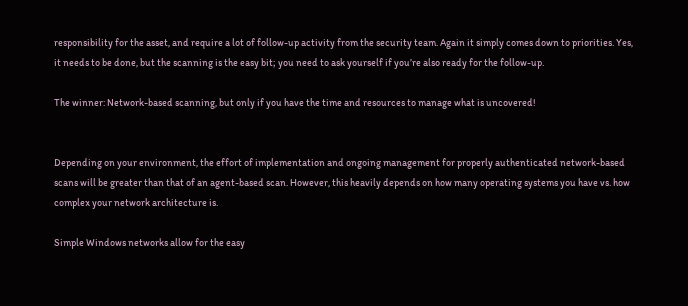responsibility for the asset, and require a lot of follow-up activity from the security team. Again it simply comes down to priorities. Yes, it needs to be done, but the scanning is the easy bit; you need to ask yourself if you’re also ready for the follow-up.

The winner: Network-based scanning, but only if you have the time and resources to manage what is uncovered!


Depending on your environment, the effort of implementation and ongoing management for properly authenticated network-based scans will be greater than that of an agent-based scan. However, this heavily depends on how many operating systems you have vs. how complex your network architecture is.

Simple Windows networks allow for the easy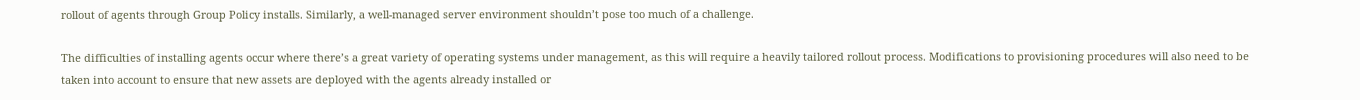rollout of agents through Group Policy installs. Similarly, a well-managed server environment shouldn’t pose too much of a challenge.

The difficulties of installing agents occur where there’s a great variety of operating systems under management, as this will require a heavily tailored rollout process. Modifications to provisioning procedures will also need to be taken into account to ensure that new assets are deployed with the agents already installed or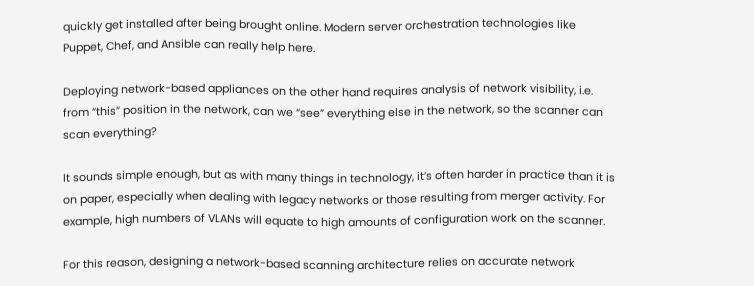quickly get installed after being brought online. Modern server orchestration technologies like Puppet, Chef, and Ansible can really help here.

Deploying network-based appliances on the other hand requires analysis of network visibility, i.e. from “this” position in the network, can we “see” everything else in the network, so the scanner can scan everything?

It sounds simple enough, but as with many things in technology, it’s often harder in practice than it is on paper, especially when dealing with legacy networks or those resulting from merger activity. For example, high numbers of VLANs will equate to high amounts of configuration work on the scanner.

For this reason, designing a network-based scanning architecture relies on accurate network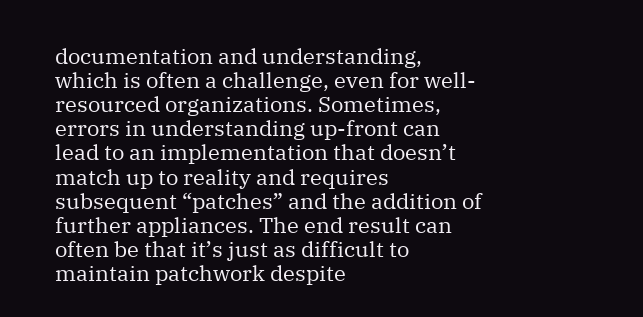documentation and understanding, which is often a challenge, even for well-resourced organizations. Sometimes, errors in understanding up-front can lead to an implementation that doesn’t match up to reality and requires subsequent “patches” and the addition of further appliances. The end result can often be that it’s just as difficult to maintain patchwork despite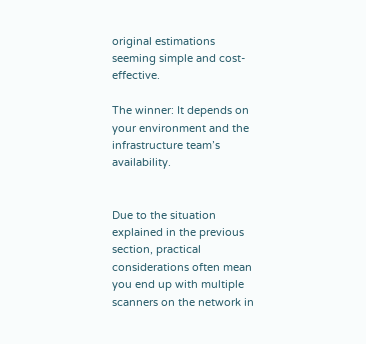original estimations seeming simple and cost-effective.

The winner: It depends on your environment and the infrastructure team’s availability.


Due to the situation explained in the previous section, practical considerations often mean you end up with multiple scanners on the network in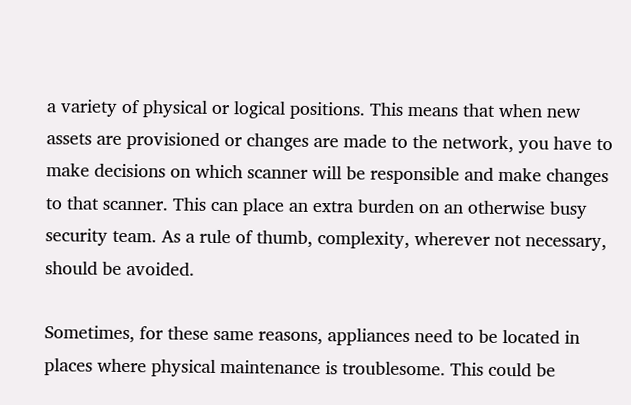a variety of physical or logical positions. This means that when new assets are provisioned or changes are made to the network, you have to make decisions on which scanner will be responsible and make changes to that scanner. This can place an extra burden on an otherwise busy security team. As a rule of thumb, complexity, wherever not necessary, should be avoided.

Sometimes, for these same reasons, appliances need to be located in places where physical maintenance is troublesome. This could be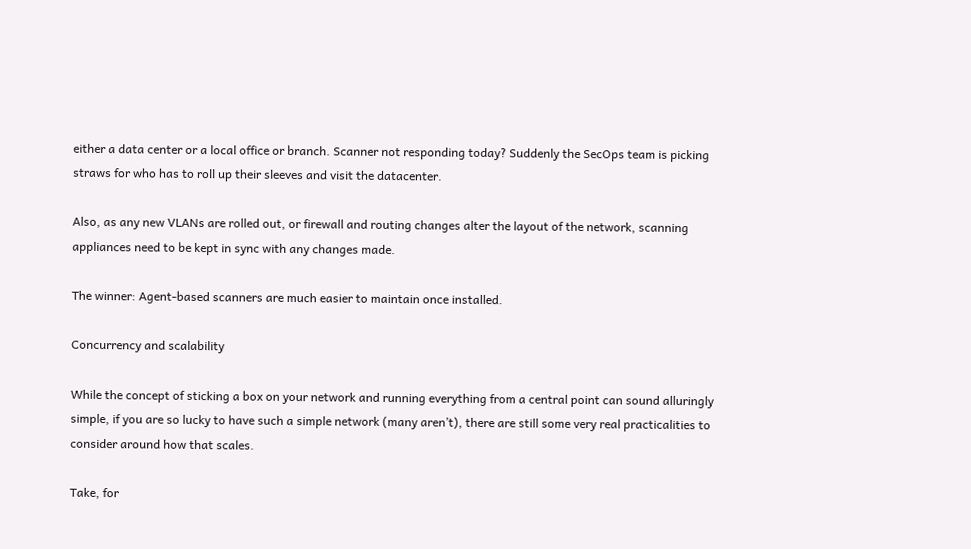either a data center or a local office or branch. Scanner not responding today? Suddenly the SecOps team is picking straws for who has to roll up their sleeves and visit the datacenter.

Also, as any new VLANs are rolled out, or firewall and routing changes alter the layout of the network, scanning appliances need to be kept in sync with any changes made.

The winner: Agent-based scanners are much easier to maintain once installed.

Concurrency and scalability

While the concept of sticking a box on your network and running everything from a central point can sound alluringly simple, if you are so lucky to have such a simple network (many aren’t), there are still some very real practicalities to consider around how that scales.

Take, for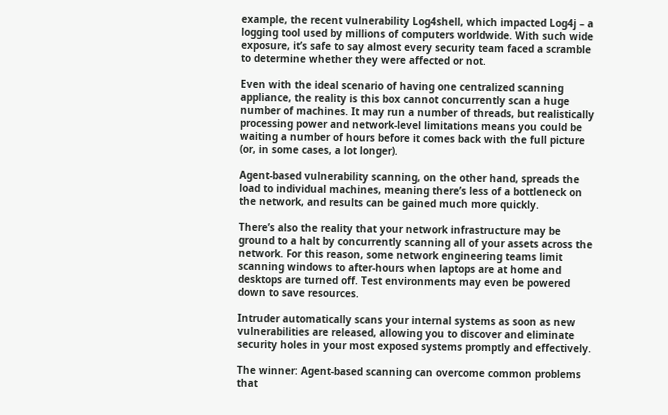example, the recent vulnerability Log4shell, which impacted Log4j – a logging tool used by millions of computers worldwide. With such wide exposure, it’s safe to say almost every security team faced a scramble to determine whether they were affected or not.

Even with the ideal scenario of having one centralized scanning appliance, the reality is this box cannot concurrently scan a huge number of machines. It may run a number of threads, but realistically processing power and network-level limitations means you could be waiting a number of hours before it comes back with the full picture (or, in some cases, a lot longer).

Agent-based vulnerability scanning, on the other hand, spreads the load to individual machines, meaning there’s less of a bottleneck on the network, and results can be gained much more quickly.

There’s also the reality that your network infrastructure may be ground to a halt by concurrently scanning all of your assets across the network. For this reason, some network engineering teams limit scanning windows to after-hours when laptops are at home and desktops are turned off. Test environments may even be powered down to save resources.

Intruder automatically scans your internal systems as soon as new vulnerabilities are released, allowing you to discover and eliminate security holes in your most exposed systems promptly and effectively.

The winner: Agent-based scanning can overcome common problems that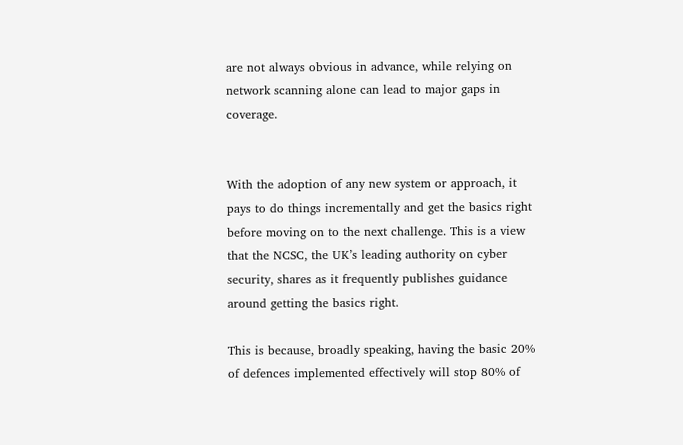are not always obvious in advance, while relying on network scanning alone can lead to major gaps in coverage.


With the adoption of any new system or approach, it pays to do things incrementally and get the basics right before moving on to the next challenge. This is a view that the NCSC, the UK’s leading authority on cyber security, shares as it frequently publishes guidance around getting the basics right.

This is because, broadly speaking, having the basic 20% of defences implemented effectively will stop 80% of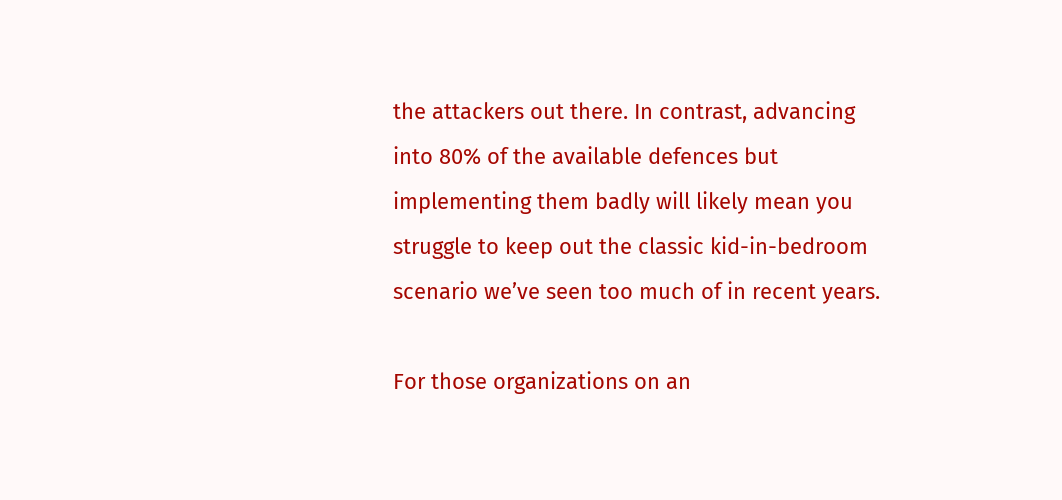the attackers out there. In contrast, advancing into 80% of the available defences but implementing them badly will likely mean you struggle to keep out the classic kid-in-bedroom scenario we’ve seen too much of in recent years.

For those organizations on an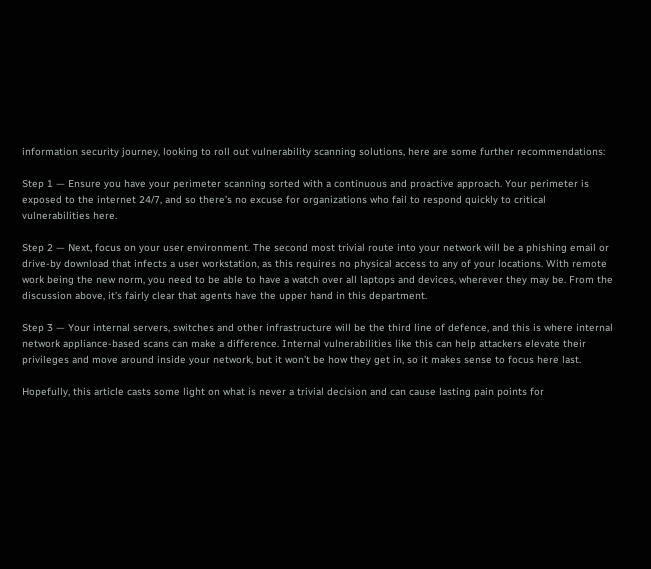information security journey, looking to roll out vulnerability scanning solutions, here are some further recommendations:

Step 1 — Ensure you have your perimeter scanning sorted with a continuous and proactive approach. Your perimeter is exposed to the internet 24/7, and so there’s no excuse for organizations who fail to respond quickly to critical vulnerabilities here.

Step 2 — Next, focus on your user environment. The second most trivial route into your network will be a phishing email or drive-by download that infects a user workstation, as this requires no physical access to any of your locations. With remote work being the new norm, you need to be able to have a watch over all laptops and devices, wherever they may be. From the discussion above, it’s fairly clear that agents have the upper hand in this department.

Step 3 — Your internal servers, switches and other infrastructure will be the third line of defence, and this is where internal network appliance-based scans can make a difference. Internal vulnerabilities like this can help attackers elevate their privileges and move around inside your network, but it won’t be how they get in, so it makes sense to focus here last.

Hopefully, this article casts some light on what is never a trivial decision and can cause lasting pain points for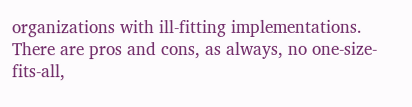organizations with ill-fitting implementations. There are pros and cons, as always, no one-size-fits-all,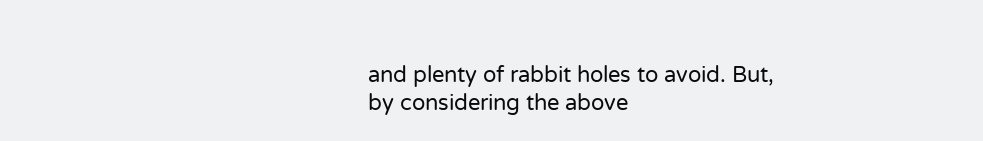and plenty of rabbit holes to avoid. But, by considering the above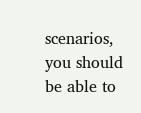scenarios, you should be able to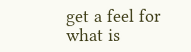get a feel for what is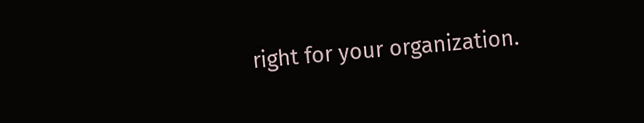right for your organization.